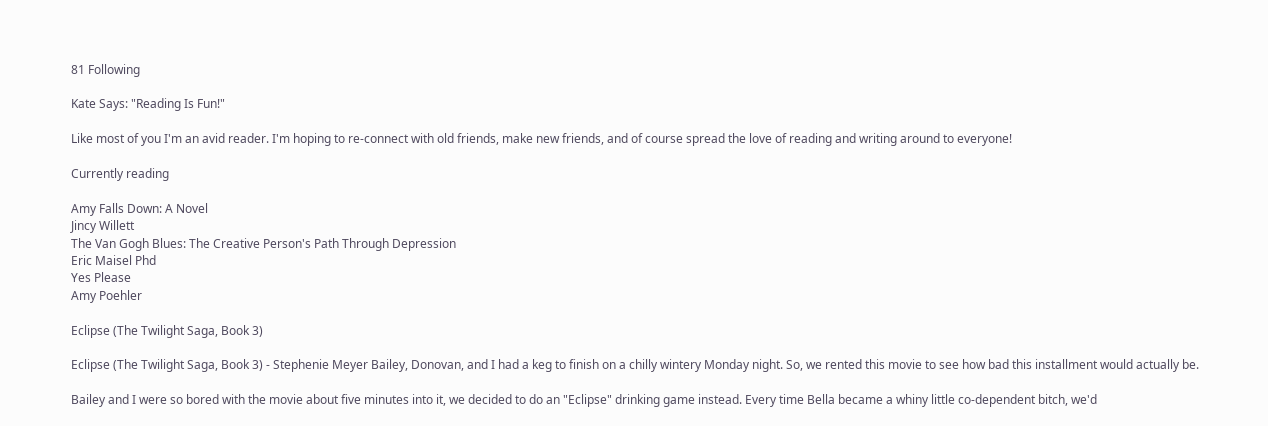81 Following

Kate Says: "Reading Is Fun!"

Like most of you I'm an avid reader. I'm hoping to re-connect with old friends, make new friends, and of course spread the love of reading and writing around to everyone!

Currently reading

Amy Falls Down: A Novel
Jincy Willett
The Van Gogh Blues: The Creative Person's Path Through Depression
Eric Maisel Phd
Yes Please
Amy Poehler

Eclipse (The Twilight Saga, Book 3)

Eclipse (The Twilight Saga, Book 3) - Stephenie Meyer Bailey, Donovan, and I had a keg to finish on a chilly wintery Monday night. So, we rented this movie to see how bad this installment would actually be.

Bailey and I were so bored with the movie about five minutes into it, we decided to do an "Eclipse" drinking game instead. Every time Bella became a whiny little co-dependent bitch, we'd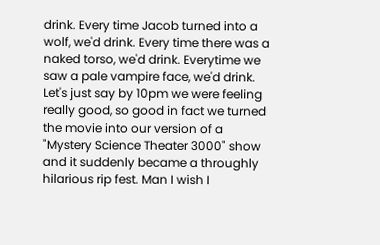drink. Every time Jacob turned into a wolf, we'd drink. Every time there was a naked torso, we'd drink. Everytime we saw a pale vampire face, we'd drink. Let's just say by 10pm we were feeling really good, so good in fact we turned the movie into our version of a "Mystery Science Theater 3000" show and it suddenly became a throughly hilarious rip fest. Man I wish I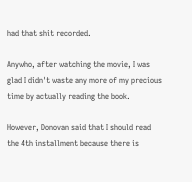had that shit recorded.

Anywho, after watching the movie, I was glad I didn't waste any more of my precious time by actually reading the book.

However, Donovan said that I should read the 4th installment because there is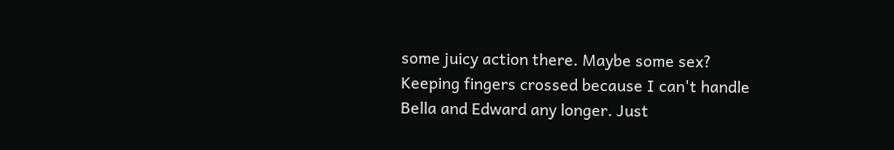some juicy action there. Maybe some sex? Keeping fingers crossed because I can't handle Bella and Edward any longer. Just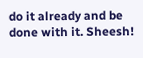do it already and be done with it. Sheesh!